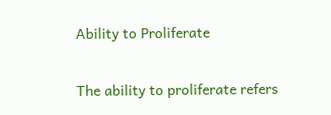Ability to Proliferate

The ability to proliferate refers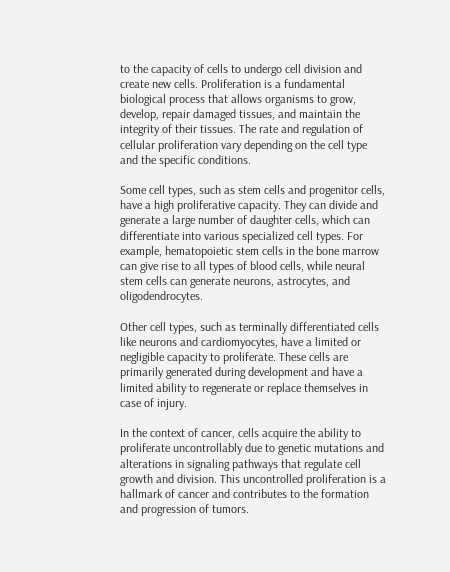to the capacity of cells to undergo cell division and create new cells. Proliferation is a fundamental biological process that allows organisms to grow, develop, repair damaged tissues, and maintain the integrity of their tissues. The rate and regulation of cellular proliferation vary depending on the cell type and the specific conditions.

Some cell types, such as stem cells and progenitor cells, have a high proliferative capacity. They can divide and generate a large number of daughter cells, which can differentiate into various specialized cell types. For example, hematopoietic stem cells in the bone marrow can give rise to all types of blood cells, while neural stem cells can generate neurons, astrocytes, and oligodendrocytes.

Other cell types, such as terminally differentiated cells like neurons and cardiomyocytes, have a limited or negligible capacity to proliferate. These cells are primarily generated during development and have a limited ability to regenerate or replace themselves in case of injury.

In the context of cancer, cells acquire the ability to proliferate uncontrollably due to genetic mutations and alterations in signaling pathways that regulate cell growth and division. This uncontrolled proliferation is a hallmark of cancer and contributes to the formation and progression of tumors.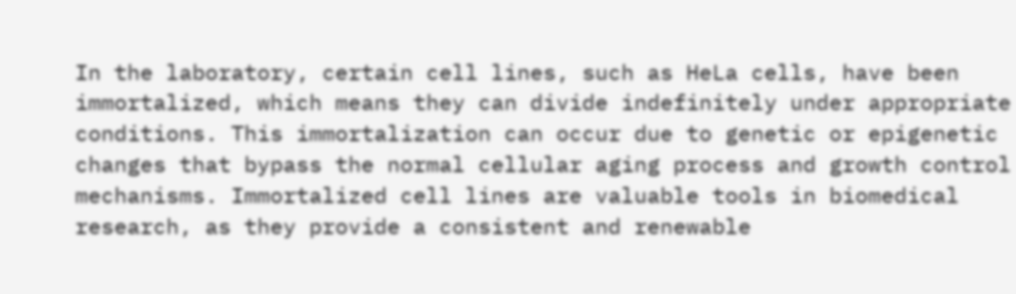In the laboratory, certain cell lines, such as HeLa cells, have been immortalized, which means they can divide indefinitely under appropriate conditions. This immortalization can occur due to genetic or epigenetic changes that bypass the normal cellular aging process and growth control mechanisms. Immortalized cell lines are valuable tools in biomedical research, as they provide a consistent and renewable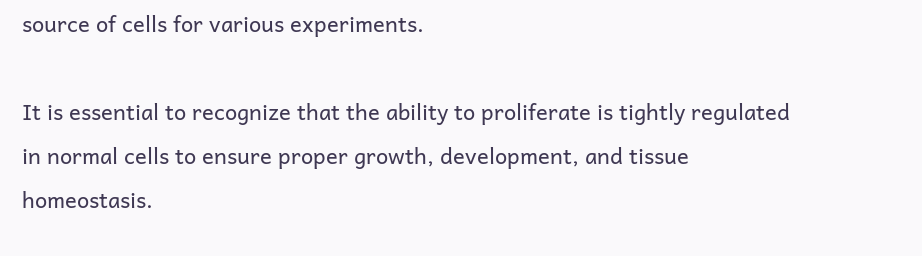source of cells for various experiments.

It is essential to recognize that the ability to proliferate is tightly regulated in normal cells to ensure proper growth, development, and tissue homeostasis.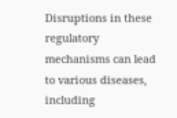Disruptions in these regulatory mechanisms can lead to various diseases, including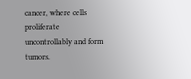cancer, where cells proliferate uncontrollably and form tumors.